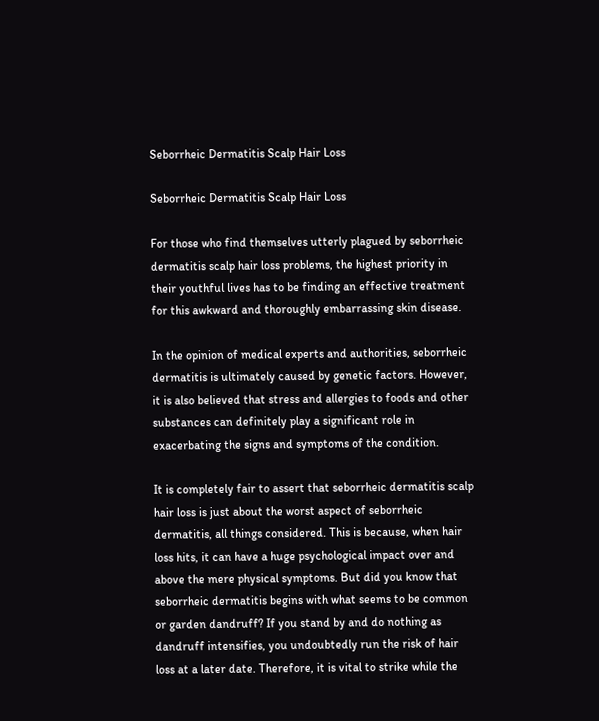Seborrheic Dermatitis Scalp Hair Loss

Seborrheic Dermatitis Scalp Hair Loss

For those who find themselves utterly plagued by seborrheic dermatitis scalp hair loss problems, the highest priority in their youthful lives has to be finding an effective treatment for this awkward and thoroughly embarrassing skin disease.

In the opinion of medical experts and authorities, seborrheic dermatitis is ultimately caused by genetic factors. However, it is also believed that stress and allergies to foods and other substances can definitely play a significant role in exacerbating the signs and symptoms of the condition.

It is completely fair to assert that seborrheic dermatitis scalp hair loss is just about the worst aspect of seborrheic dermatitis, all things considered. This is because, when hair loss hits, it can have a huge psychological impact over and above the mere physical symptoms. But did you know that seborrheic dermatitis begins with what seems to be common or garden dandruff? If you stand by and do nothing as dandruff intensifies, you undoubtedly run the risk of hair loss at a later date. Therefore, it is vital to strike while the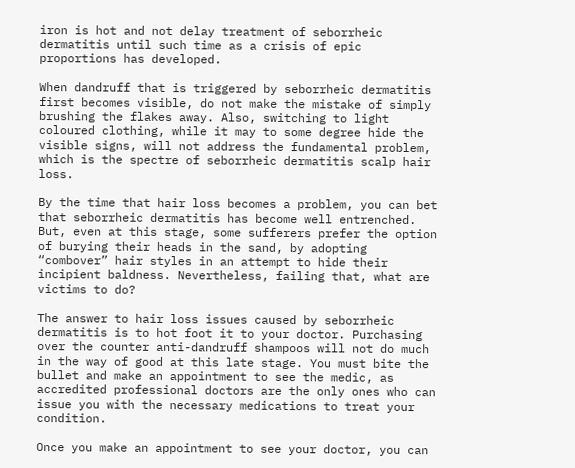iron is hot and not delay treatment of seborrheic dermatitis until such time as a crisis of epic proportions has developed.

When dandruff that is triggered by seborrheic dermatitis first becomes visible, do not make the mistake of simply brushing the flakes away. Also, switching to light coloured clothing, while it may to some degree hide the visible signs, will not address the fundamental problem, which is the spectre of seborrheic dermatitis scalp hair loss.

By the time that hair loss becomes a problem, you can bet that seborrheic dermatitis has become well entrenched. But, even at this stage, some sufferers prefer the option of burying their heads in the sand, by adopting “combover” hair styles in an attempt to hide their incipient baldness. Nevertheless, failing that, what are victims to do?

The answer to hair loss issues caused by seborrheic dermatitis is to hot foot it to your doctor. Purchasing over the counter anti-dandruff shampoos will not do much in the way of good at this late stage. You must bite the bullet and make an appointment to see the medic, as accredited professional doctors are the only ones who can issue you with the necessary medications to treat your condition.

Once you make an appointment to see your doctor, you can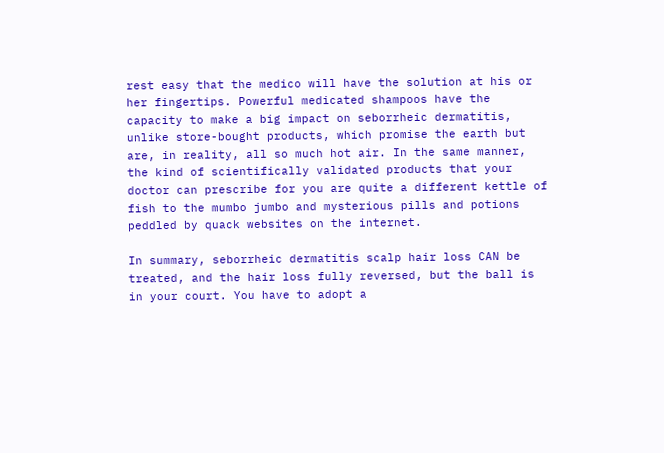rest easy that the medico will have the solution at his or her fingertips. Powerful medicated shampoos have the capacity to make a big impact on seborrheic dermatitis, unlike store-bought products, which promise the earth but are, in reality, all so much hot air. In the same manner, the kind of scientifically validated products that your doctor can prescribe for you are quite a different kettle of fish to the mumbo jumbo and mysterious pills and potions peddled by quack websites on the internet.

In summary, seborrheic dermatitis scalp hair loss CAN be treated, and the hair loss fully reversed, but the ball is in your court. You have to adopt a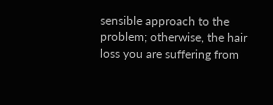sensible approach to the problem; otherwise, the hair loss you are suffering from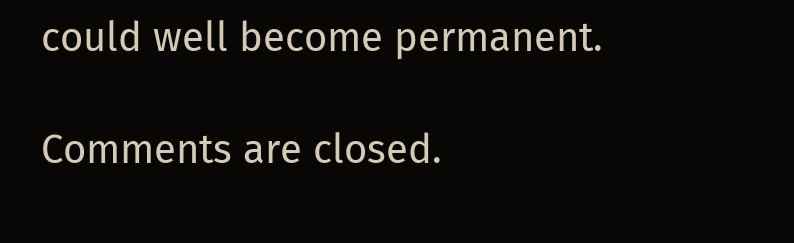could well become permanent.

Comments are closed.